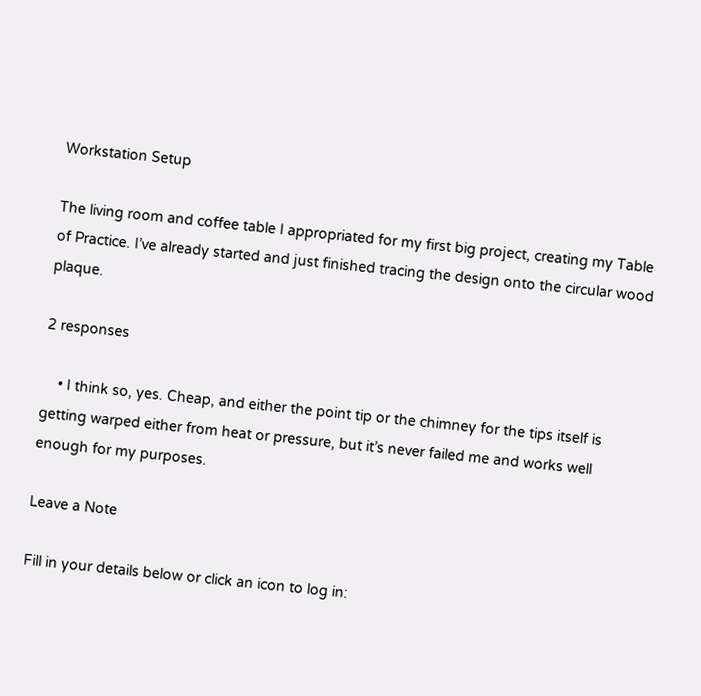Workstation Setup

The living room and coffee table I appropriated for my first big project, creating my Table of Practice. I’ve already started and just finished tracing the design onto the circular wood plaque.

2 responses

    • I think so, yes. Cheap, and either the point tip or the chimney for the tips itself is getting warped either from heat or pressure, but it’s never failed me and works well enough for my purposes.

Leave a Note

Fill in your details below or click an icon to log in: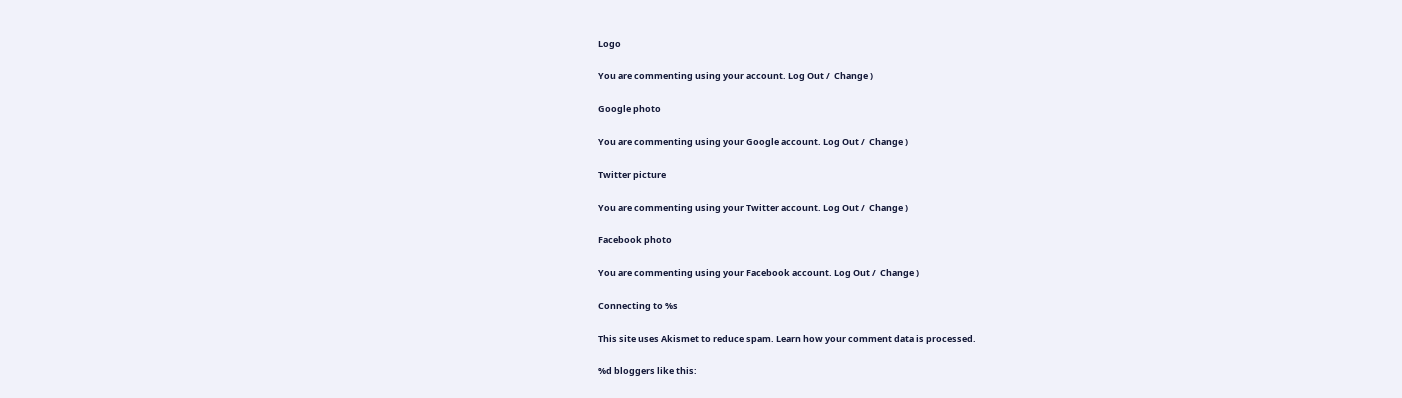Logo

You are commenting using your account. Log Out /  Change )

Google photo

You are commenting using your Google account. Log Out /  Change )

Twitter picture

You are commenting using your Twitter account. Log Out /  Change )

Facebook photo

You are commenting using your Facebook account. Log Out /  Change )

Connecting to %s

This site uses Akismet to reduce spam. Learn how your comment data is processed.

%d bloggers like this: